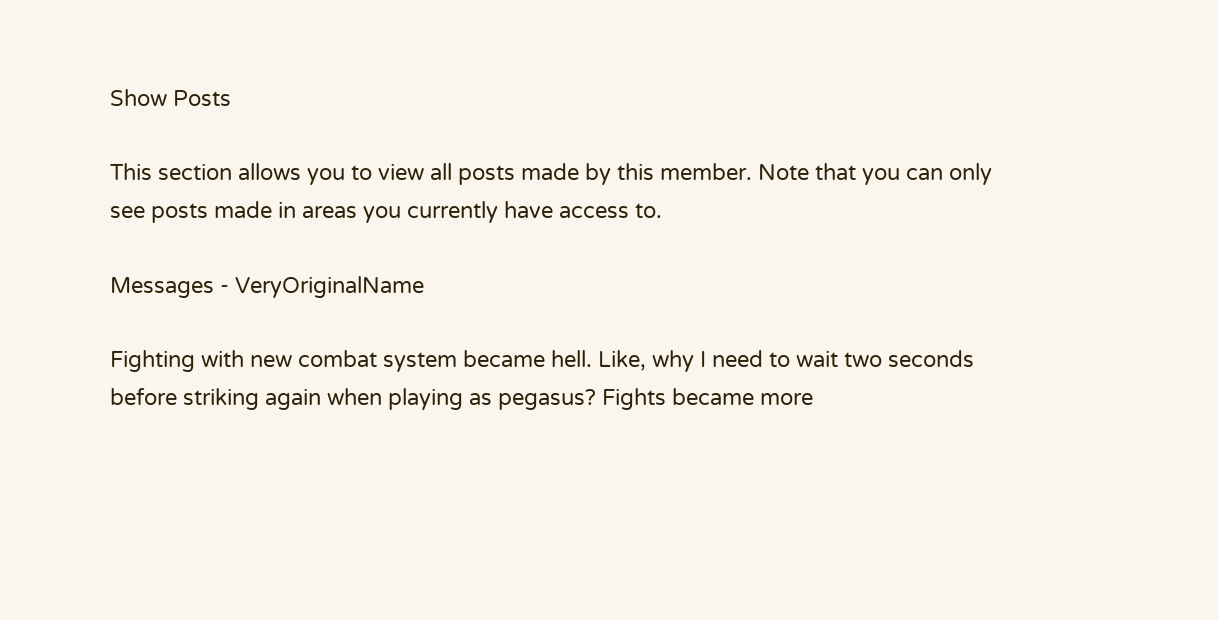Show Posts

This section allows you to view all posts made by this member. Note that you can only see posts made in areas you currently have access to.

Messages - VeryOriginalName

Fighting with new combat system became hell. Like, why I need to wait two seconds before striking again when playing as pegasus? Fights became more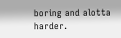boring and alotta harder.